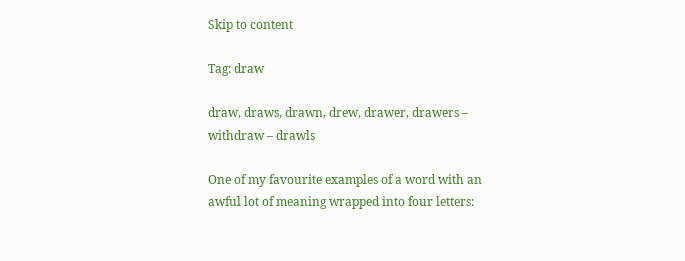Skip to content

Tag: draw

draw, draws, drawn, drew, drawer, drawers – withdraw – drawls

One of my favourite examples of a word with an awful lot of meaning wrapped into four letters: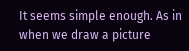It seems simple enough. As in when we draw a picture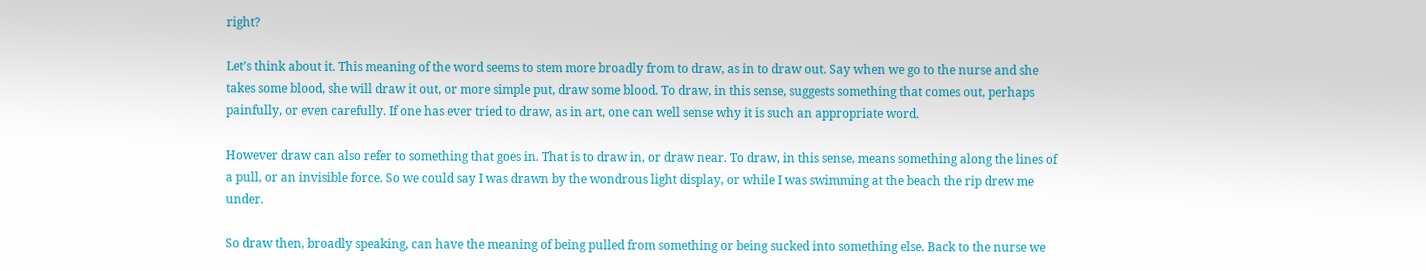right?

Let’s think about it. This meaning of the word seems to stem more broadly from to draw, as in to draw out. Say when we go to the nurse and she takes some blood, she will draw it out, or more simple put, draw some blood. To draw, in this sense, suggests something that comes out, perhaps painfully, or even carefully. If one has ever tried to draw, as in art, one can well sense why it is such an appropriate word.

However draw can also refer to something that goes in. That is to draw in, or draw near. To draw, in this sense, means something along the lines of a pull, or an invisible force. So we could say I was drawn by the wondrous light display, or while I was swimming at the beach the rip drew me under.

So draw then, broadly speaking, can have the meaning of being pulled from something or being sucked into something else. Back to the nurse we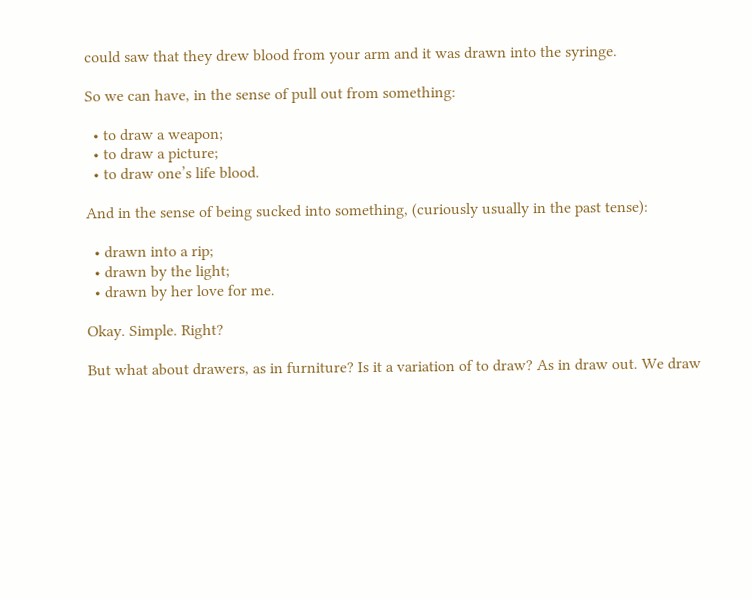could saw that they drew blood from your arm and it was drawn into the syringe.

So we can have, in the sense of pull out from something:

  • to draw a weapon;
  • to draw a picture;
  • to draw one’s life blood.

And in the sense of being sucked into something, (curiously usually in the past tense):

  • drawn into a rip;
  • drawn by the light;
  • drawn by her love for me.

Okay. Simple. Right?

But what about drawers, as in furniture? Is it a variation of to draw? As in draw out. We draw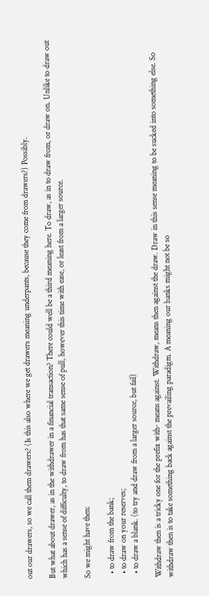out our drawers, so we call them drawers? (Is this also where we get drawers meaning underpants, because they come from drawers?) Possibly.

But what about drawer, as in the withdrawer in a financial transaction? There could well be a third meaning here. To draw, as in to draw from, or draw on. Unlike to draw out which has a sense of difficulty, to draw from has that same sense of pull, however this time with ease, or least from a larger source.

So we might have then:

  • to draw from the bank;
  • to draw on your reserves;
  • to draw a blank. (to try and draw from a larger source, but fail)

Withdraw then is a tricky one for the prefix with- means against. Withdraw, means then against the draw. Draw in this sense meaning to be sucked into something else. So withdraw then is to take something back against the prevailing paradigm. A meaning our banks might not be so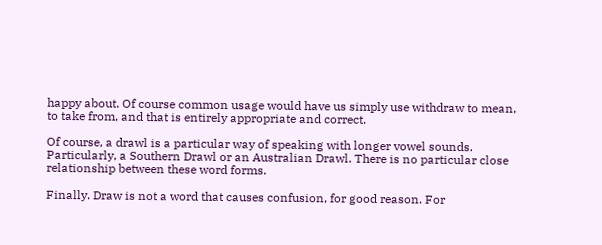happy about. Of course common usage would have us simply use withdraw to mean, to take from, and that is entirely appropriate and correct.

Of course, a drawl is a particular way of speaking with longer vowel sounds. Particularly, a Southern Drawl or an Australian Drawl. There is no particular close relationship between these word forms.

Finally. Draw is not a word that causes confusion, for good reason. For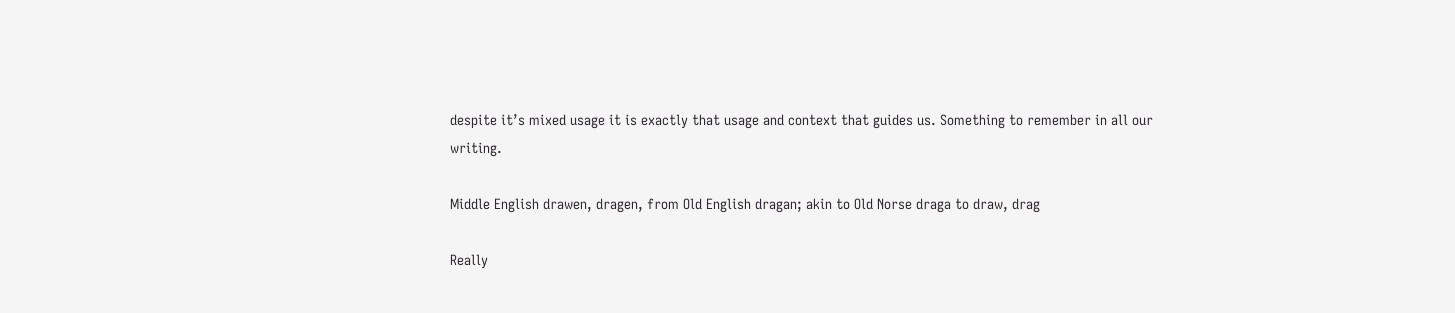despite it’s mixed usage it is exactly that usage and context that guides us. Something to remember in all our writing.

Middle English drawen, dragen, from Old English dragan; akin to Old Norse draga to draw, drag

Really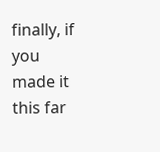finally, if you made it this far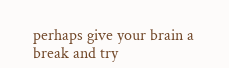perhaps give your brain a break and try